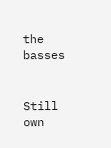the basses


Still own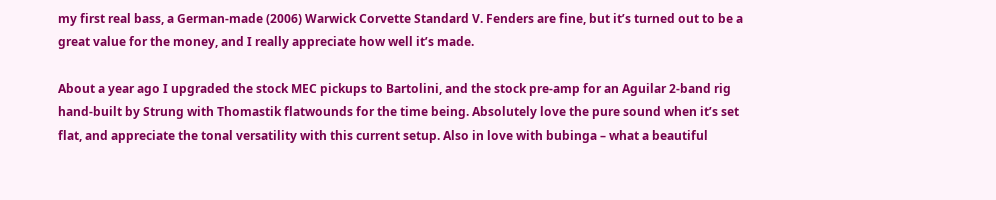my first real bass, a German-made (2006) Warwick Corvette Standard V. Fenders are fine, but it’s turned out to be a great value for the money, and I really appreciate how well it’s made.

About a year ago I upgraded the stock MEC pickups to Bartolini, and the stock pre-amp for an Aguilar 2-band rig hand-built by Strung with Thomastik flatwounds for the time being. Absolutely love the pure sound when it’s set flat, and appreciate the tonal versatility with this current setup. Also in love with bubinga – what a beautiful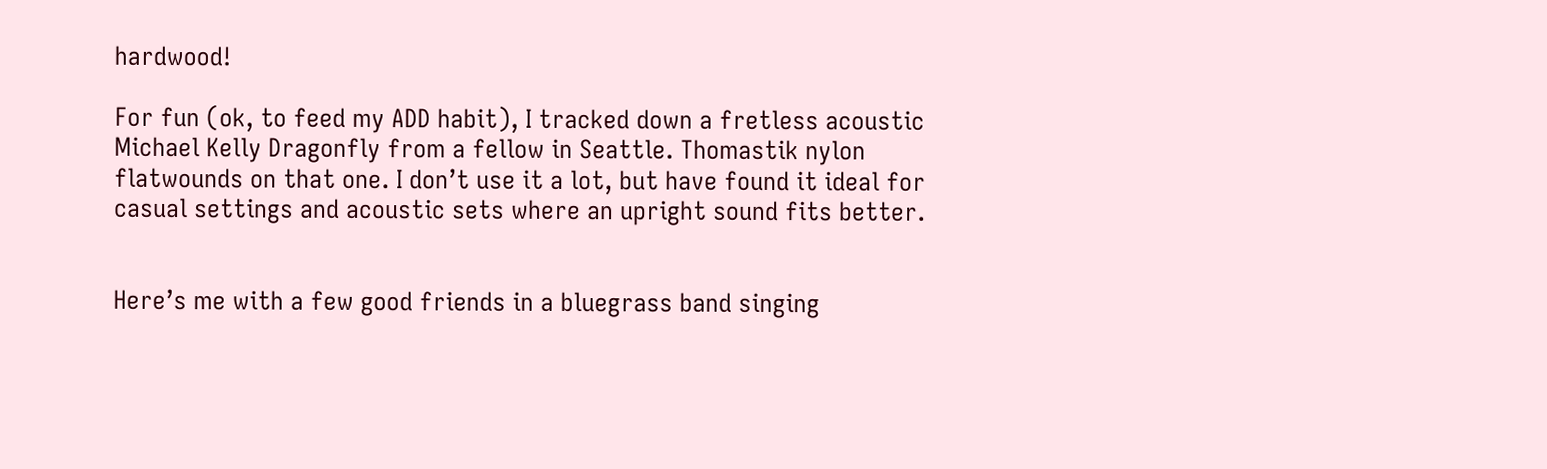hardwood!

For fun (ok, to feed my ADD habit), I tracked down a fretless acoustic Michael Kelly Dragonfly from a fellow in Seattle. Thomastik nylon flatwounds on that one. I don’t use it a lot, but have found it ideal for casual settings and acoustic sets where an upright sound fits better.


Here’s me with a few good friends in a bluegrass band singing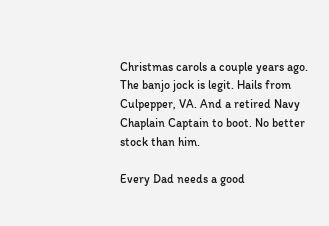Christmas carols a couple years ago. The banjo jock is legit. Hails from Culpepper, VA. And a retired Navy Chaplain Captain to boot. No better stock than him.

Every Dad needs a good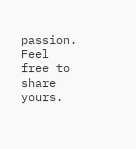passion. Feel free to share yours.